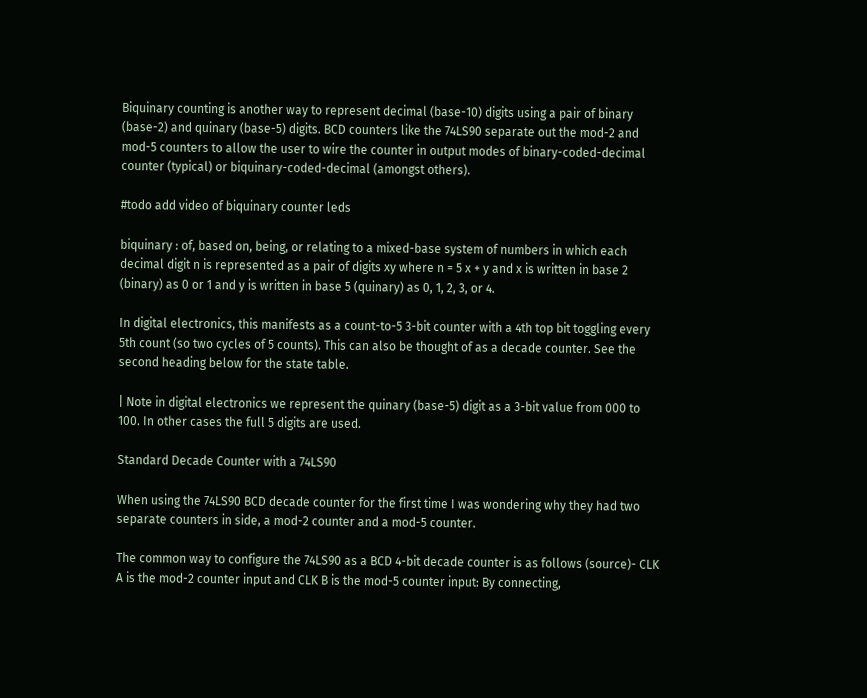Biquinary counting is another way to represent decimal (base-10) digits using a pair of binary (base-2) and quinary (base-5) digits. BCD counters like the 74LS90 separate out the mod-2 and mod-5 counters to allow the user to wire the counter in output modes of binary-coded-decimal counter (typical) or biquinary-coded-decimal (amongst others).

#todo add video of biquinary counter leds

biquinary : of, based on, being, or relating to a mixed-base system of numbers in which each decimal digit n is represented as a pair of digits xy where n = 5 x + y and x is written in base 2 (binary) as 0 or 1 and y is written in base 5 (quinary) as 0, 1, 2, 3, or 4.

In digital electronics, this manifests as a count-to-5 3-bit counter with a 4th top bit toggling every 5th count (so two cycles of 5 counts). This can also be thought of as a decade counter. See the second heading below for the state table.

| Note in digital electronics we represent the quinary (base-5) digit as a 3-bit value from 000 to 100. In other cases the full 5 digits are used.

Standard Decade Counter with a 74LS90

When using the 74LS90 BCD decade counter for the first time I was wondering why they had two separate counters in side, a mod-2 counter and a mod-5 counter.

The common way to configure the 74LS90 as a BCD 4-bit decade counter is as follows (source)- CLK A is the mod-2 counter input and CLK B is the mod-5 counter input: By connecting,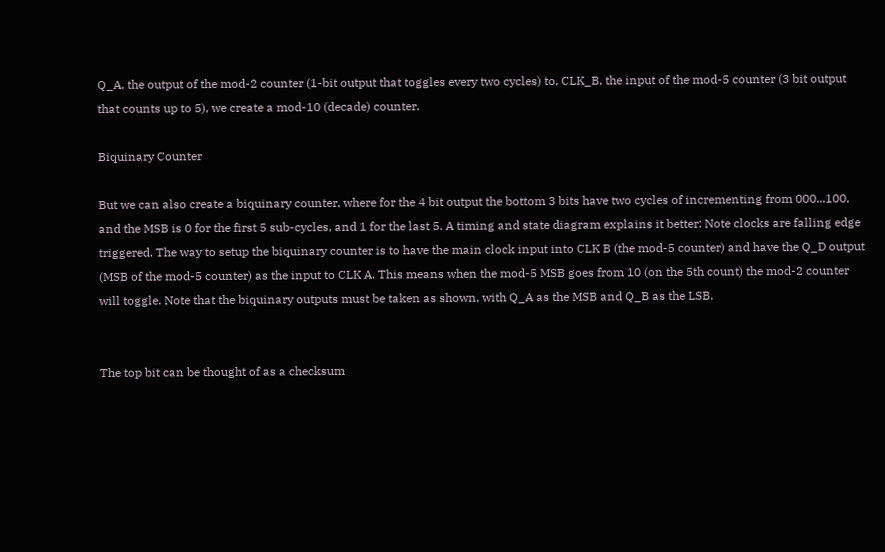Q_A, the output of the mod-2 counter (1-bit output that toggles every two cycles) to, CLK_B, the input of the mod-5 counter (3 bit output that counts up to 5), we create a mod-10 (decade) counter.

Biquinary Counter

But we can also create a biquinary counter, where for the 4 bit output the bottom 3 bits have two cycles of incrementing from 000...100, and the MSB is 0 for the first 5 sub-cycles, and 1 for the last 5. A timing and state diagram explains it better: Note clocks are falling edge triggered. The way to setup the biquinary counter is to have the main clock input into CLK B (the mod-5 counter) and have the Q_D output (MSB of the mod-5 counter) as the input to CLK A. This means when the mod-5 MSB goes from 10 (on the 5th count) the mod-2 counter will toggle. Note that the biquinary outputs must be taken as shown, with Q_A as the MSB and Q_B as the LSB.


The top bit can be thought of as a checksum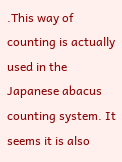.This way of counting is actually used in the Japanese abacus counting system. It seems it is also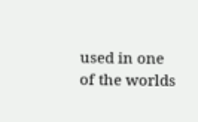used in one of the worlds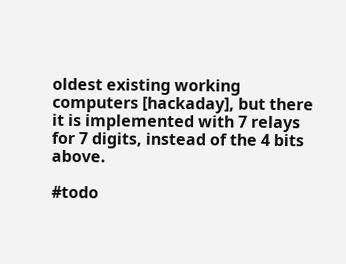oldest existing working computers [hackaday], but there it is implemented with 7 relays for 7 digits, instead of the 4 bits above.

#todo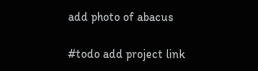add photo of abacus

#todo add project link